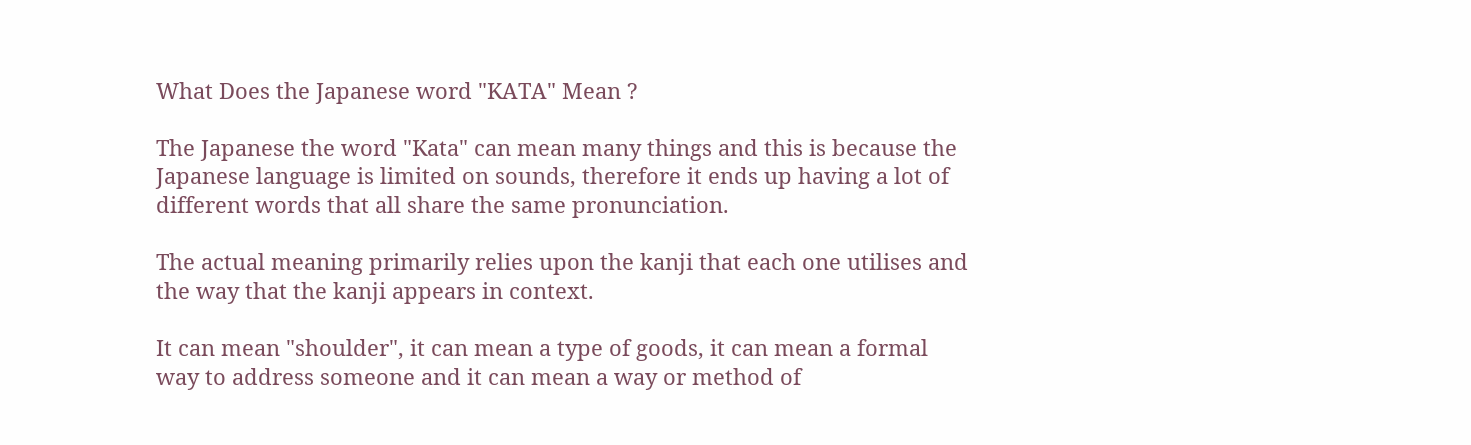What Does the Japanese word "KATA" Mean ?

The Japanese the word "Kata" can mean many things and this is because the Japanese language is limited on sounds, therefore it ends up having a lot of different words that all share the same pronunciation.

The actual meaning primarily relies upon the kanji that each one utilises and the way that the kanji appears in context.

It can mean "shoulder", it can mean a type of goods, it can mean a formal way to address someone and it can mean a way or method of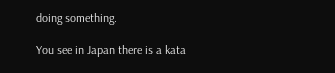doing something.

You see in Japan there is a kata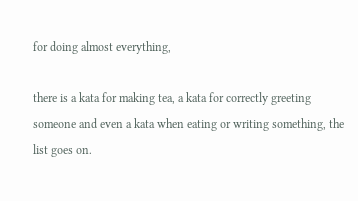for doing almost everything,

there is a kata for making tea, a kata for correctly greeting someone and even a kata when eating or writing something, the list goes on.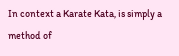In context a Karate Kata, is simply a method of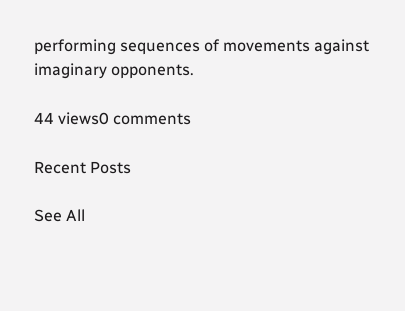performing sequences of movements against imaginary opponents.

44 views0 comments

Recent Posts

See All